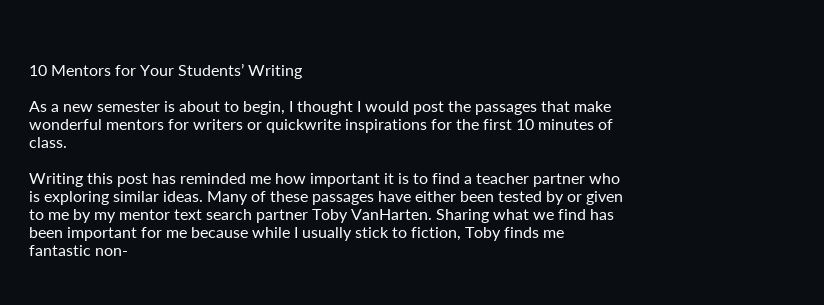10 Mentors for Your Students’ Writing

As a new semester is about to begin, I thought I would post the passages that make wonderful mentors for writers or quickwrite inspirations for the first 10 minutes of class.

Writing this post has reminded me how important it is to find a teacher partner who is exploring similar ideas. Many of these passages have either been tested by or given to me by my mentor text search partner Toby VanHarten. Sharing what we find has been important for me because while I usually stick to fiction, Toby finds me fantastic non-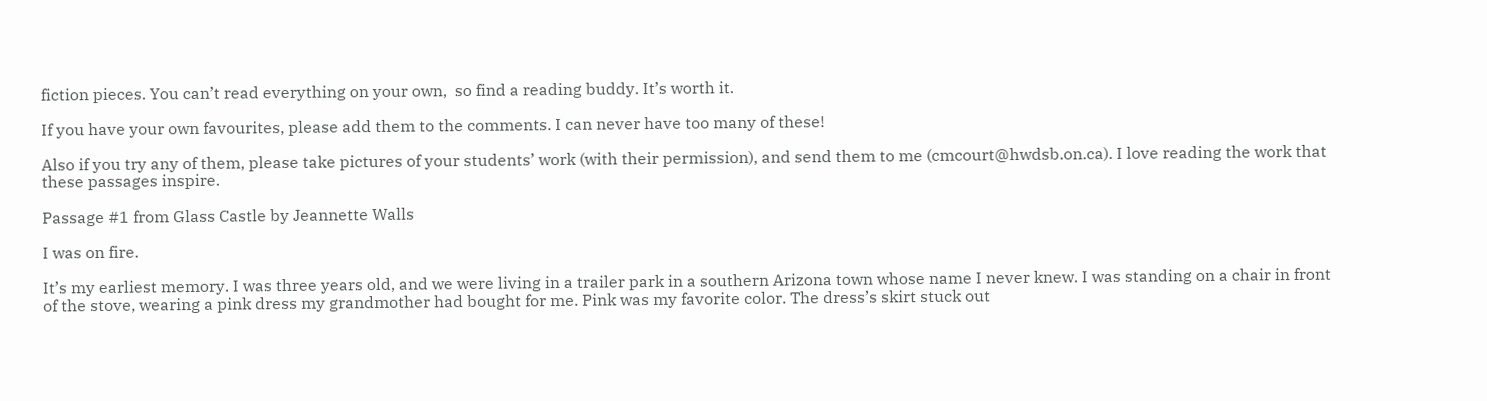fiction pieces. You can’t read everything on your own,  so find a reading buddy. It’s worth it.

If you have your own favourites, please add them to the comments. I can never have too many of these!

Also if you try any of them, please take pictures of your students’ work (with their permission), and send them to me (cmcourt@hwdsb.on.ca). I love reading the work that these passages inspire.

Passage #1 from Glass Castle by Jeannette Walls

I was on fire.

It’s my earliest memory. I was three years old, and we were living in a trailer park in a southern Arizona town whose name I never knew. I was standing on a chair in front of the stove, wearing a pink dress my grandmother had bought for me. Pink was my favorite color. The dress’s skirt stuck out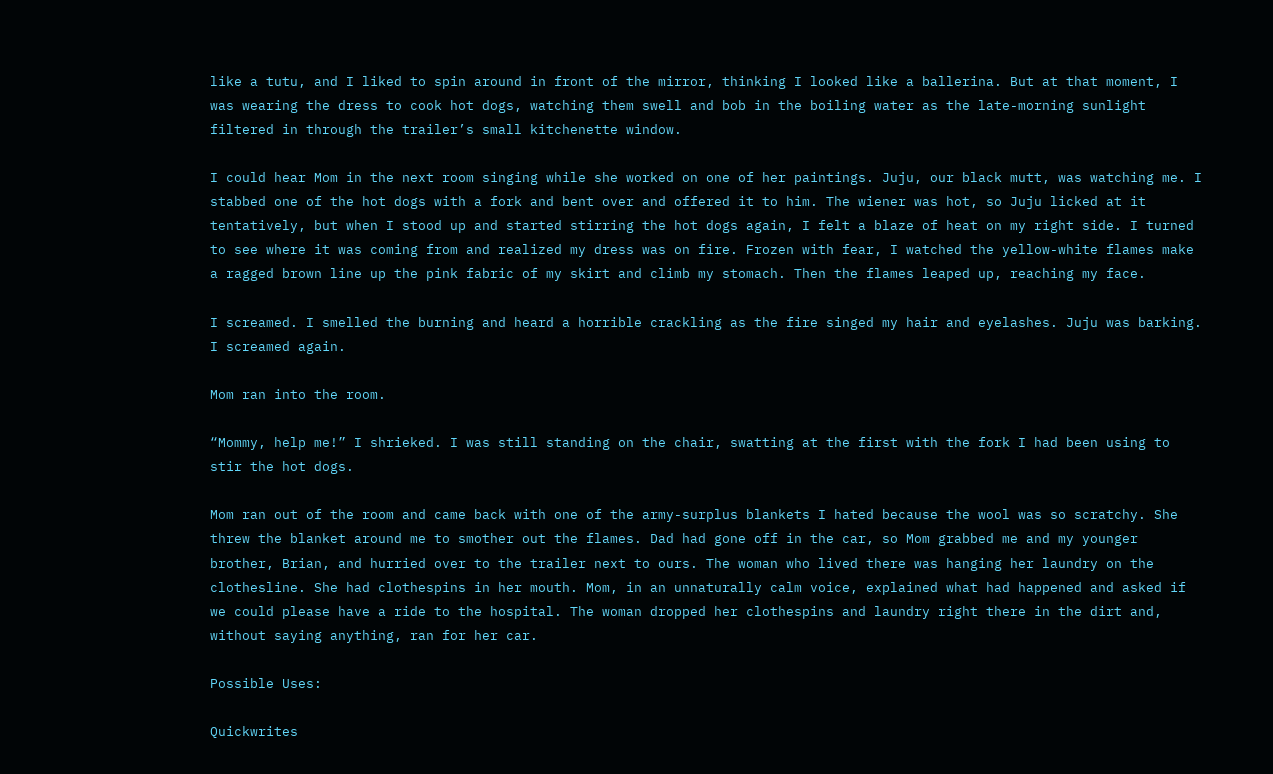like a tutu, and I liked to spin around in front of the mirror, thinking I looked like a ballerina. But at that moment, I was wearing the dress to cook hot dogs, watching them swell and bob in the boiling water as the late-morning sunlight filtered in through the trailer’s small kitchenette window.

I could hear Mom in the next room singing while she worked on one of her paintings. Juju, our black mutt, was watching me. I stabbed one of the hot dogs with a fork and bent over and offered it to him. The wiener was hot, so Juju licked at it tentatively, but when I stood up and started stirring the hot dogs again, I felt a blaze of heat on my right side. I turned to see where it was coming from and realized my dress was on fire. Frozen with fear, I watched the yellow-white flames make a ragged brown line up the pink fabric of my skirt and climb my stomach. Then the flames leaped up, reaching my face.

I screamed. I smelled the burning and heard a horrible crackling as the fire singed my hair and eyelashes. Juju was barking. I screamed again.

Mom ran into the room.

“Mommy, help me!” I shrieked. I was still standing on the chair, swatting at the first with the fork I had been using to stir the hot dogs.

Mom ran out of the room and came back with one of the army-surplus blankets I hated because the wool was so scratchy. She threw the blanket around me to smother out the flames. Dad had gone off in the car, so Mom grabbed me and my younger brother, Brian, and hurried over to the trailer next to ours. The woman who lived there was hanging her laundry on the clothesline. She had clothespins in her mouth. Mom, in an unnaturally calm voice, explained what had happened and asked if we could please have a ride to the hospital. The woman dropped her clothespins and laundry right there in the dirt and, without saying anything, ran for her car.

Possible Uses:

Quickwrites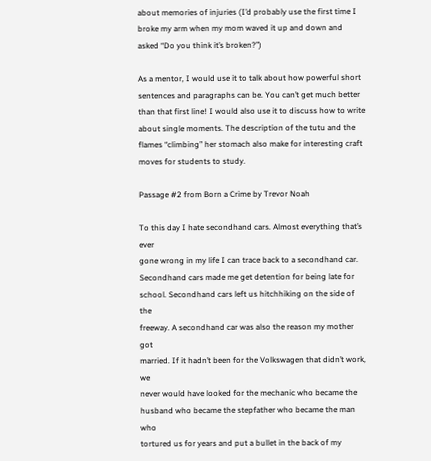about memories of injuries (I’d probably use the first time I broke my arm when my mom waved it up and down and asked “Do you think it’s broken?”)

As a mentor, I would use it to talk about how powerful short sentences and paragraphs can be. You can’t get much better than that first line! I would also use it to discuss how to write about single moments. The description of the tutu and the flames “climbing” her stomach also make for interesting craft moves for students to study.

Passage #2 from Born a Crime by Trevor Noah

To this day I hate secondhand cars. Almost everything that’s ever
gone wrong in my life I can trace back to a secondhand car.
Secondhand cars made me get detention for being late for
school. Secondhand cars left us hitchhiking on the side of the
freeway. A secondhand car was also the reason my mother got
married. If it hadn’t been for the Volkswagen that didn’t work, we
never would have looked for the mechanic who became the
husband who became the stepfather who became the man who
tortured us for years and put a bullet in the back of my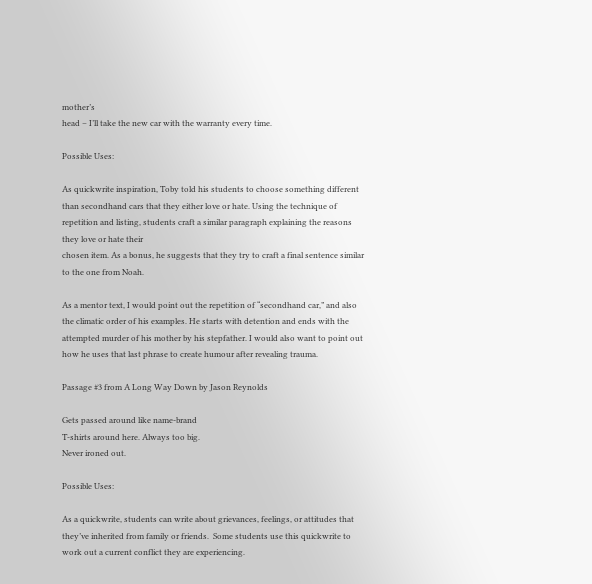mother’s
head – I’ll take the new car with the warranty every time.

Possible Uses:

As quickwrite inspiration, Toby told his students to choose something different than secondhand cars that they either love or hate. Using the technique of repetition and listing, students craft a similar paragraph explaining the reasons they love or hate their
chosen item. As a bonus, he suggests that they try to craft a final sentence similar to the one from Noah.

As a mentor text, I would point out the repetition of “secondhand car,” and also the climatic order of his examples. He starts with detention and ends with the attempted murder of his mother by his stepfather. I would also want to point out how he uses that last phrase to create humour after revealing trauma.

Passage #3 from A Long Way Down by Jason Reynolds

Gets passed around like name-brand
T-shirts around here. Always too big.
Never ironed out.

Possible Uses:

As a quickwrite, students can write about grievances, feelings, or attitudes that they’ve inherited from family or friends.  Some students use this quickwrite to work out a current conflict they are experiencing.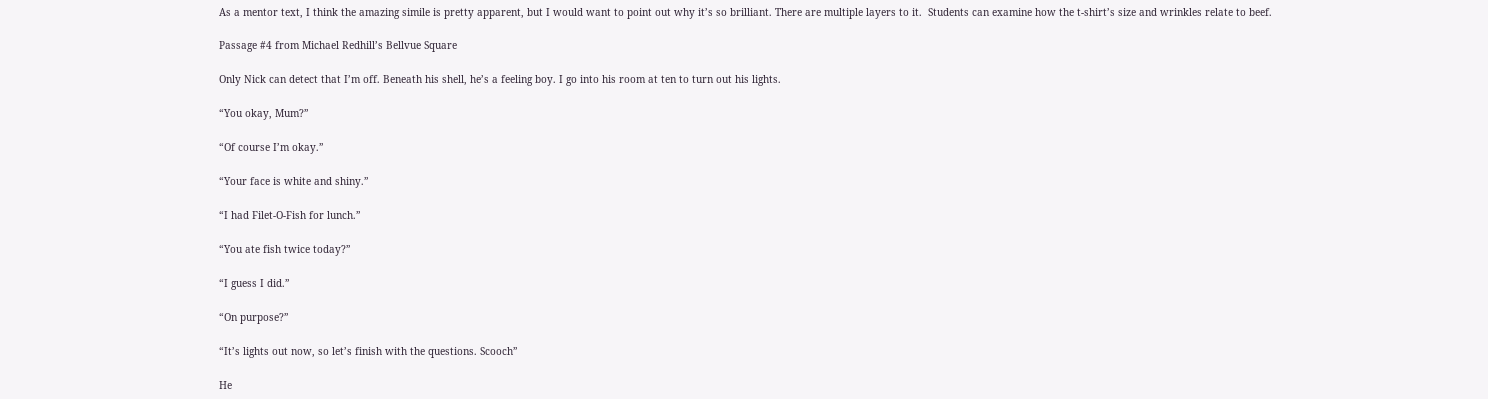As a mentor text, I think the amazing simile is pretty apparent, but I would want to point out why it’s so brilliant. There are multiple layers to it.  Students can examine how the t-shirt’s size and wrinkles relate to beef.

Passage #4 from Michael Redhill’s Bellvue Square

Only Nick can detect that I’m off. Beneath his shell, he’s a feeling boy. I go into his room at ten to turn out his lights.

“You okay, Mum?”

“Of course I’m okay.”

“Your face is white and shiny.”

“I had Filet-O-Fish for lunch.”

“You ate fish twice today?”

“I guess I did.”

“On purpose?”

“It’s lights out now, so let’s finish with the questions. Scooch”

He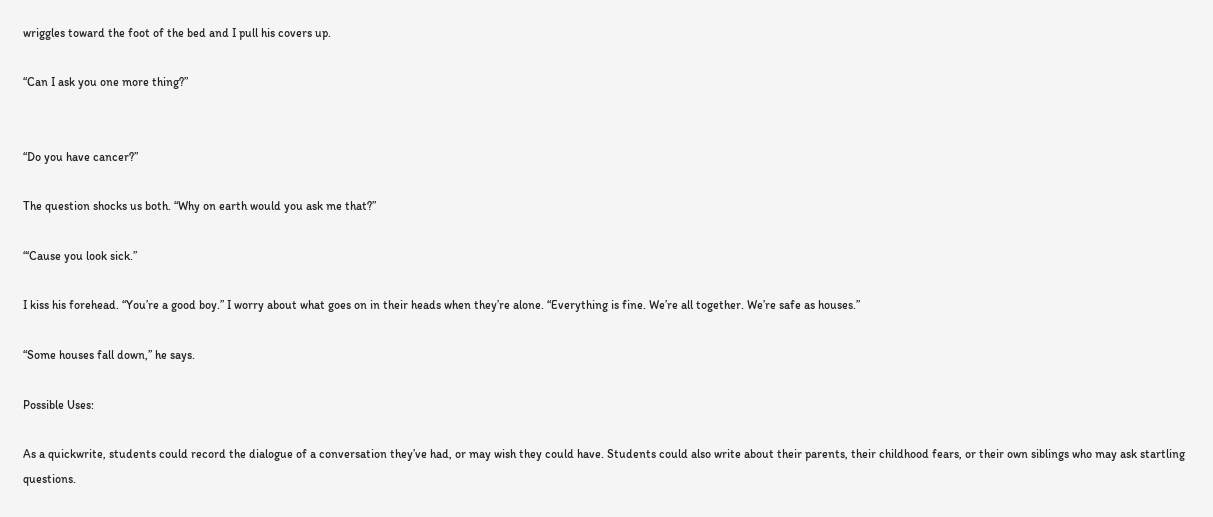wriggles toward the foot of the bed and I pull his covers up.

“Can I ask you one more thing?”


“Do you have cancer?”

The question shocks us both. “Why on earth would you ask me that?”

“‘Cause you look sick.”

I kiss his forehead. “You’re a good boy.” I worry about what goes on in their heads when they’re alone. “Everything is fine. We’re all together. We’re safe as houses.”

“Some houses fall down,” he says.

Possible Uses:

As a quickwrite, students could record the dialogue of a conversation they’ve had, or may wish they could have. Students could also write about their parents, their childhood fears, or their own siblings who may ask startling questions.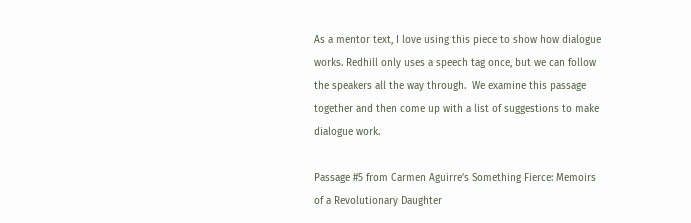As a mentor text, I love using this piece to show how dialogue works. Redhill only uses a speech tag once, but we can follow the speakers all the way through.  We examine this passage together and then come up with a list of suggestions to make dialogue work.

Passage #5 from Carmen Aguirre’s Something Fierce: Memoirs of a Revolutionary Daughter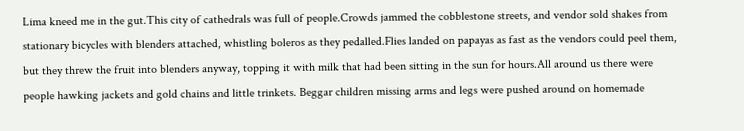Lima kneed me in the gut.This city of cathedrals was full of people.Crowds jammed the cobblestone streets, and vendor sold shakes from stationary bicycles with blenders attached, whistling boleros as they pedalled.Flies landed on papayas as fast as the vendors could peel them, but they threw the fruit into blenders anyway, topping it with milk that had been sitting in the sun for hours.All around us there were people hawking jackets and gold chains and little trinkets. Beggar children missing arms and legs were pushed around on homemade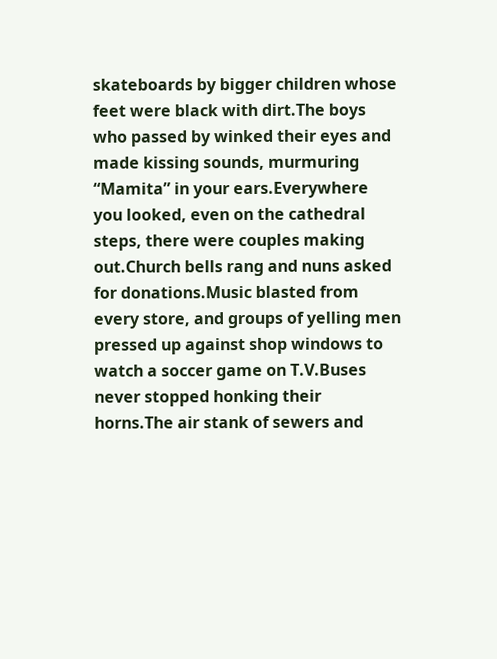skateboards by bigger children whose feet were black with dirt.The boys who passed by winked their eyes and made kissing sounds, murmuring “Mamita” in your ears.Everywhere you looked, even on the cathedral steps, there were couples making out.Church bells rang and nuns asked for donations.Music blasted from every store, and groups of yelling men pressed up against shop windows to watch a soccer game on T.V.Buses never stopped honking their horns.The air stank of sewers and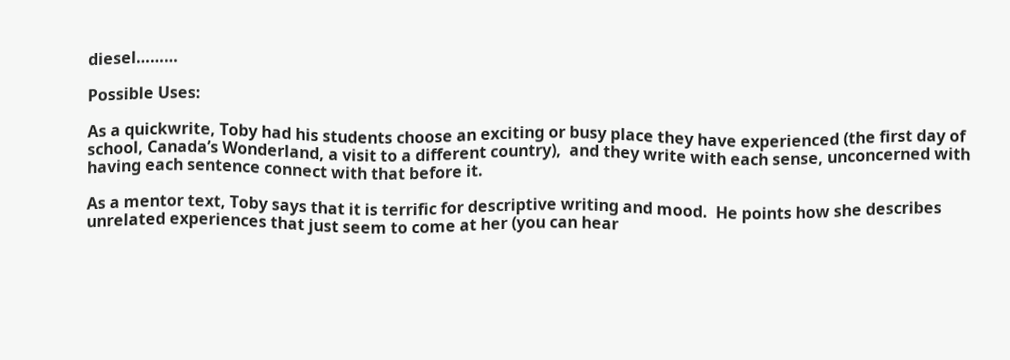diesel………

Possible Uses:

As a quickwrite, Toby had his students choose an exciting or busy place they have experienced (the first day of school, Canada’s Wonderland, a visit to a different country),  and they write with each sense, unconcerned with having each sentence connect with that before it.

As a mentor text, Toby says that it is terrific for descriptive writing and mood.  He points how she describes unrelated experiences that just seem to come at her (you can hear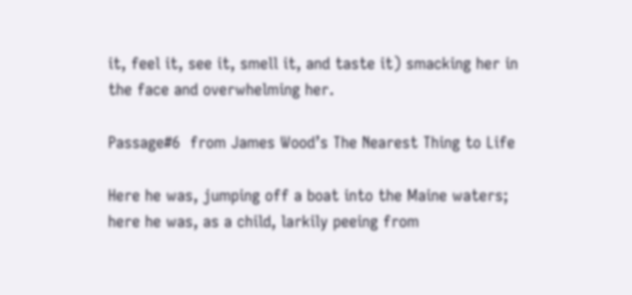it, feel it, see it, smell it, and taste it) smacking her in the face and overwhelming her.

Passage#6  from James Wood’s The Nearest Thing to Life

Here he was, jumping off a boat into the Maine waters; here he was, as a child, larkily peeing from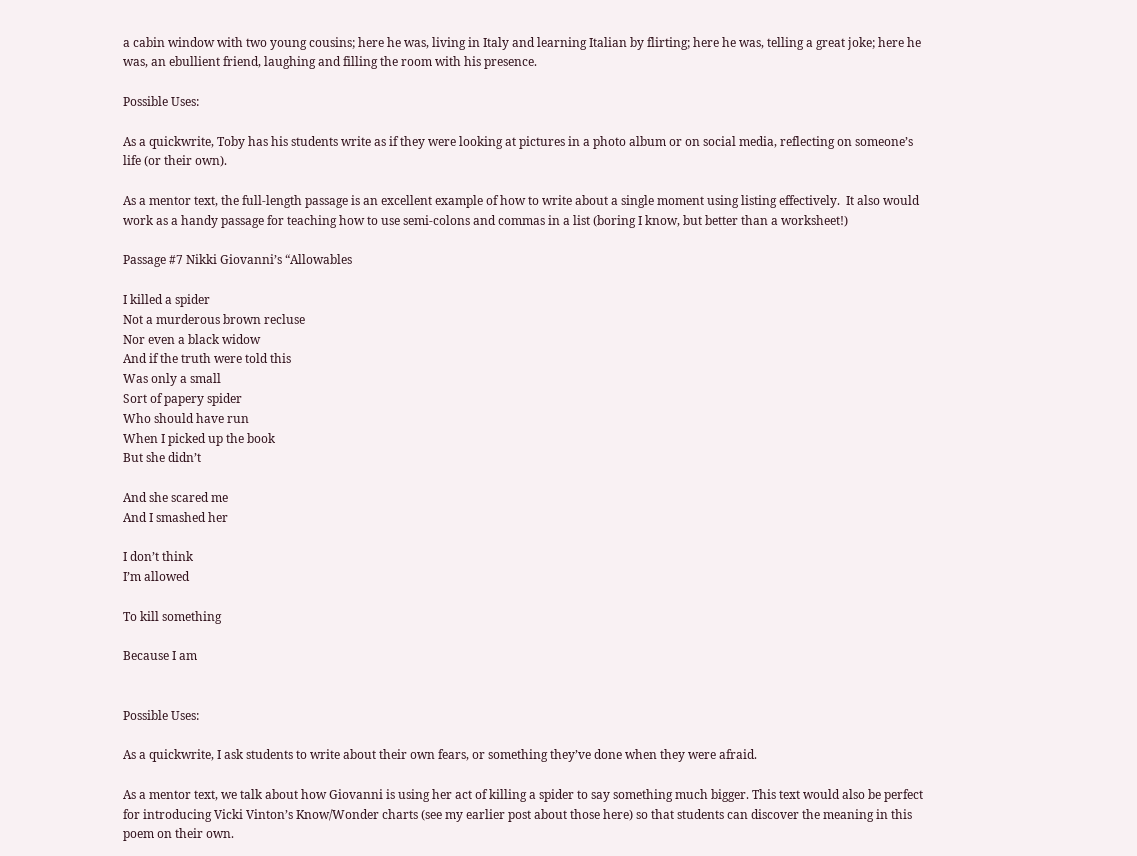a cabin window with two young cousins; here he was, living in Italy and learning Italian by flirting; here he was, telling a great joke; here he was, an ebullient friend, laughing and filling the room with his presence.

Possible Uses:

As a quickwrite, Toby has his students write as if they were looking at pictures in a photo album or on social media, reflecting on someone’s life (or their own).

As a mentor text, the full-length passage is an excellent example of how to write about a single moment using listing effectively.  It also would work as a handy passage for teaching how to use semi-colons and commas in a list (boring I know, but better than a worksheet!)

Passage #7 Nikki Giovanni’s “Allowables

I killed a spider
Not a murderous brown recluse
Nor even a black widow
And if the truth were told this
Was only a small
Sort of papery spider
Who should have run
When I picked up the book
But she didn’t

And she scared me
And I smashed her

I don’t think
I’m allowed

To kill something

Because I am


Possible Uses:

As a quickwrite, I ask students to write about their own fears, or something they’ve done when they were afraid.

As a mentor text, we talk about how Giovanni is using her act of killing a spider to say something much bigger. This text would also be perfect for introducing Vicki Vinton’s Know/Wonder charts (see my earlier post about those here) so that students can discover the meaning in this poem on their own.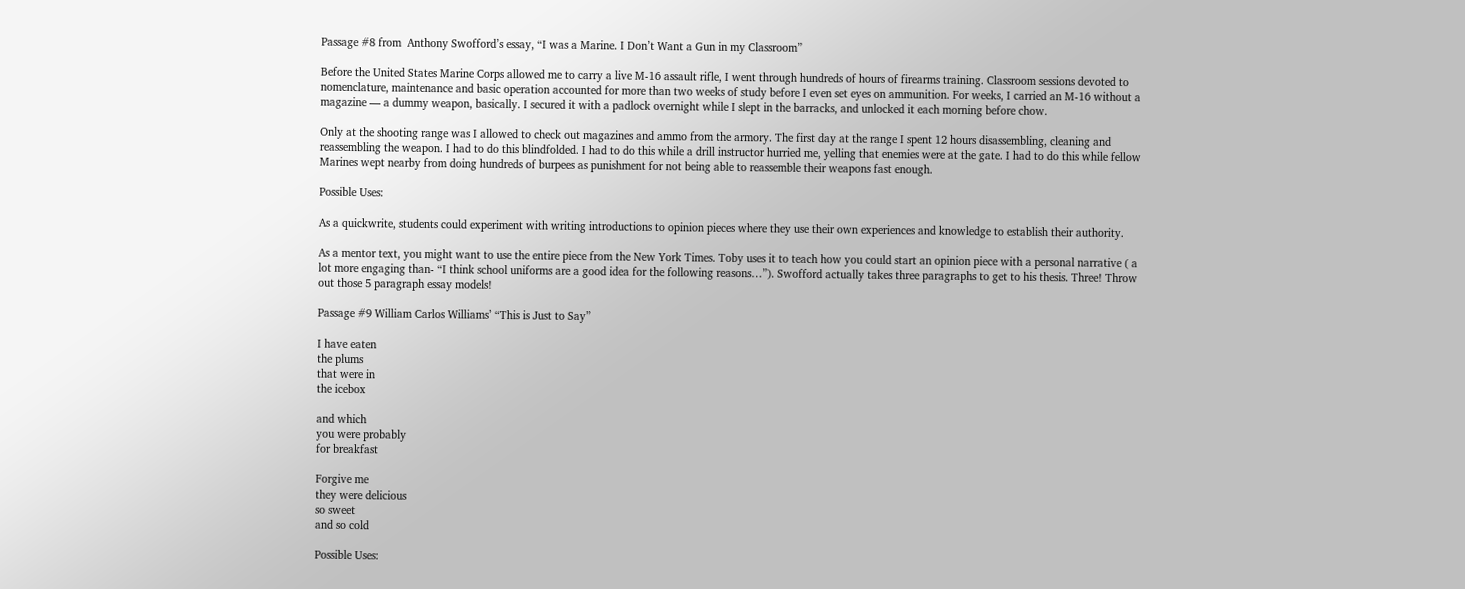Passage #8 from  Anthony Swofford’s essay, “I was a Marine. I Don’t Want a Gun in my Classroom”

Before the United States Marine Corps allowed me to carry a live M-16 assault rifle, I went through hundreds of hours of firearms training. Classroom sessions devoted to nomenclature, maintenance and basic operation accounted for more than two weeks of study before I even set eyes on ammunition. For weeks, I carried an M-16 without a magazine — a dummy weapon, basically. I secured it with a padlock overnight while I slept in the barracks, and unlocked it each morning before chow.

Only at the shooting range was I allowed to check out magazines and ammo from the armory. The first day at the range I spent 12 hours disassembling, cleaning and reassembling the weapon. I had to do this blindfolded. I had to do this while a drill instructor hurried me, yelling that enemies were at the gate. I had to do this while fellow Marines wept nearby from doing hundreds of burpees as punishment for not being able to reassemble their weapons fast enough.

Possible Uses:

As a quickwrite, students could experiment with writing introductions to opinion pieces where they use their own experiences and knowledge to establish their authority.

As a mentor text, you might want to use the entire piece from the New York Times. Toby uses it to teach how you could start an opinion piece with a personal narrative ( a lot more engaging than- “I think school uniforms are a good idea for the following reasons…”). Swofford actually takes three paragraphs to get to his thesis. Three! Throw out those 5 paragraph essay models!

Passage #9 William Carlos Williams’ “This is Just to Say”

I have eaten
the plums
that were in
the icebox

and which
you were probably
for breakfast

Forgive me
they were delicious
so sweet
and so cold

Possible Uses: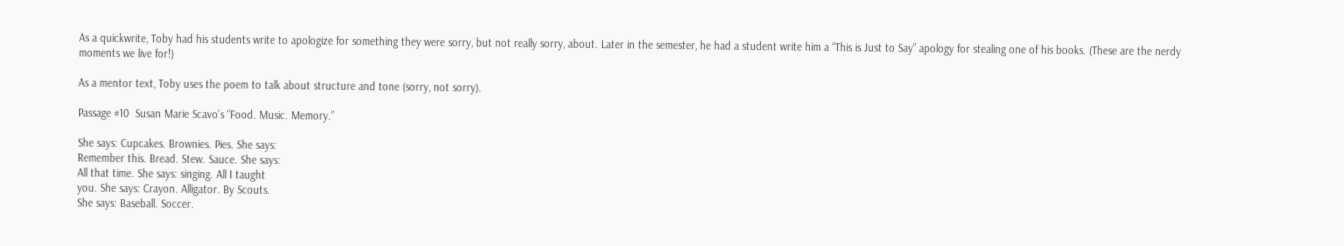As a quickwrite, Toby had his students write to apologize for something they were sorry, but not really sorry, about. Later in the semester, he had a student write him a “This is Just to Say” apology for stealing one of his books. (These are the nerdy moments we live for!)

As a mentor text, Toby uses the poem to talk about structure and tone (sorry, not sorry).

Passage #10  Susan Marie Scavo’s “Food. Music. Memory.”

She says: Cupcakes. Brownies. Pies. She says:
Remember this. Bread. Stew. Sauce. She says:
All that time. She says: singing. All I taught
you. She says: Crayon. Alligator. By Scouts.
She says: Baseball. Soccer.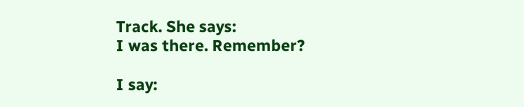Track. She says:
I was there. Remember?

I say: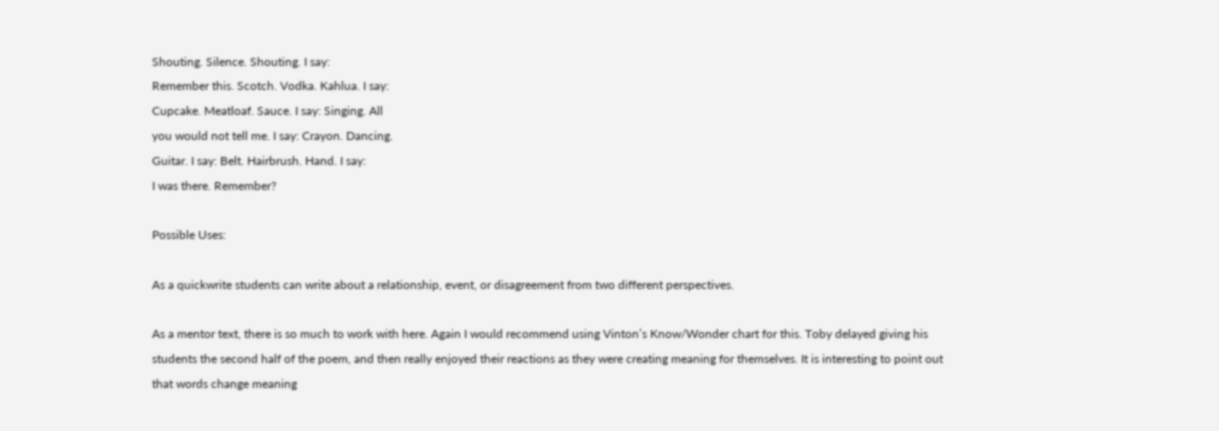Shouting. Silence. Shouting. I say:
Remember this. Scotch. Vodka. Kahlua. I say:
Cupcake. Meatloaf. Sauce. I say: Singing. All
you would not tell me. I say: Crayon. Dancing.
Guitar. I say: Belt. Hairbrush. Hand. I say:
I was there. Remember?

Possible Uses:

As a quickwrite students can write about a relationship, event, or disagreement from two different perspectives.

As a mentor text, there is so much to work with here. Again I would recommend using Vinton’s Know/Wonder chart for this. Toby delayed giving his students the second half of the poem, and then really enjoyed their reactions as they were creating meaning for themselves. It is interesting to point out that words change meaning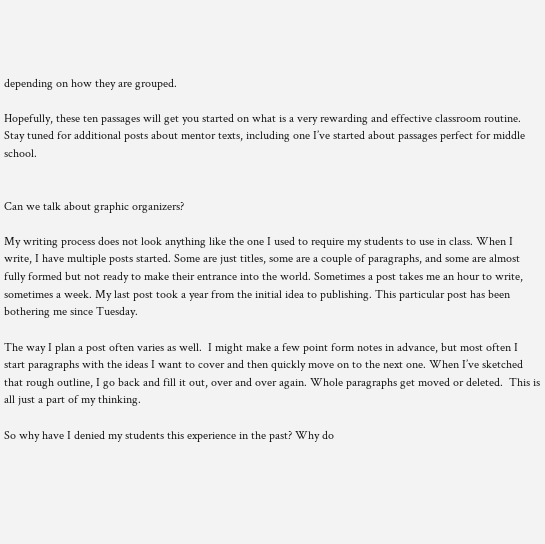depending on how they are grouped.

Hopefully, these ten passages will get you started on what is a very rewarding and effective classroom routine. Stay tuned for additional posts about mentor texts, including one I’ve started about passages perfect for middle school.


Can we talk about graphic organizers?

My writing process does not look anything like the one I used to require my students to use in class. When I write, I have multiple posts started. Some are just titles, some are a couple of paragraphs, and some are almost fully formed but not ready to make their entrance into the world. Sometimes a post takes me an hour to write, sometimes a week. My last post took a year from the initial idea to publishing. This particular post has been bothering me since Tuesday.

The way I plan a post often varies as well.  I might make a few point form notes in advance, but most often I start paragraphs with the ideas I want to cover and then quickly move on to the next one. When I’ve sketched that rough outline, I go back and fill it out, over and over again. Whole paragraphs get moved or deleted.  This is all just a part of my thinking.

So why have I denied my students this experience in the past? Why do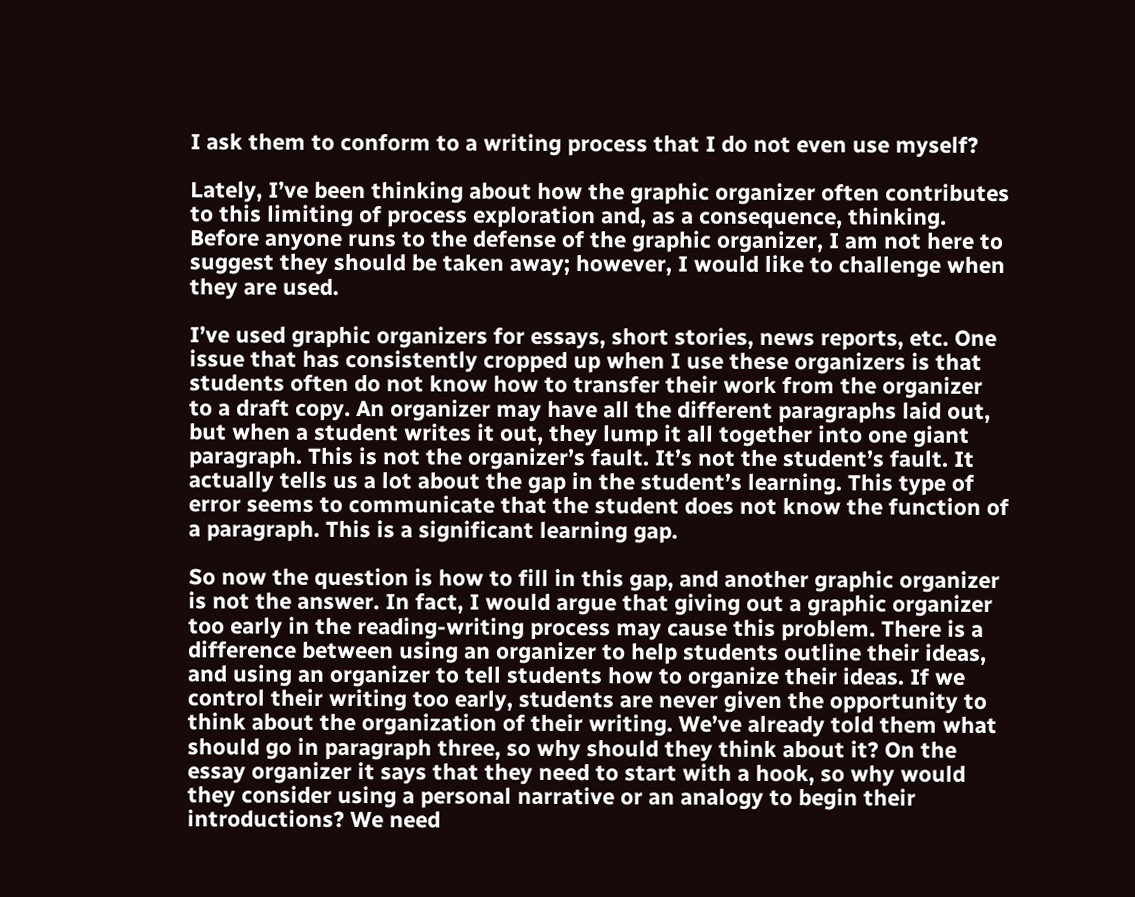I ask them to conform to a writing process that I do not even use myself?

Lately, I’ve been thinking about how the graphic organizer often contributes to this limiting of process exploration and, as a consequence, thinking. Before anyone runs to the defense of the graphic organizer, I am not here to suggest they should be taken away; however, I would like to challenge when they are used.

I’ve used graphic organizers for essays, short stories, news reports, etc. One issue that has consistently cropped up when I use these organizers is that students often do not know how to transfer their work from the organizer to a draft copy. An organizer may have all the different paragraphs laid out, but when a student writes it out, they lump it all together into one giant paragraph. This is not the organizer’s fault. It’s not the student’s fault. It actually tells us a lot about the gap in the student’s learning. This type of error seems to communicate that the student does not know the function of a paragraph. This is a significant learning gap.

So now the question is how to fill in this gap, and another graphic organizer is not the answer. In fact, I would argue that giving out a graphic organizer too early in the reading-writing process may cause this problem. There is a difference between using an organizer to help students outline their ideas, and using an organizer to tell students how to organize their ideas. If we control their writing too early, students are never given the opportunity to think about the organization of their writing. We’ve already told them what should go in paragraph three, so why should they think about it? On the essay organizer it says that they need to start with a hook, so why would they consider using a personal narrative or an analogy to begin their introductions? We need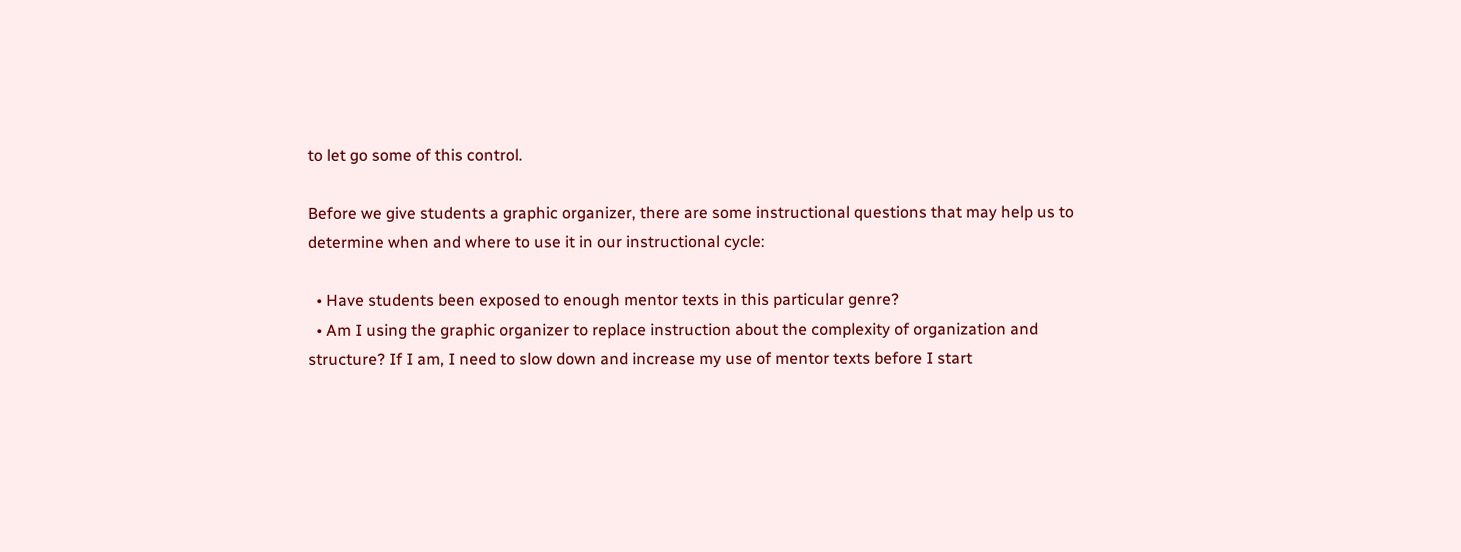to let go some of this control.

Before we give students a graphic organizer, there are some instructional questions that may help us to determine when and where to use it in our instructional cycle:

  • Have students been exposed to enough mentor texts in this particular genre?
  • Am I using the graphic organizer to replace instruction about the complexity of organization and structure? If I am, I need to slow down and increase my use of mentor texts before I start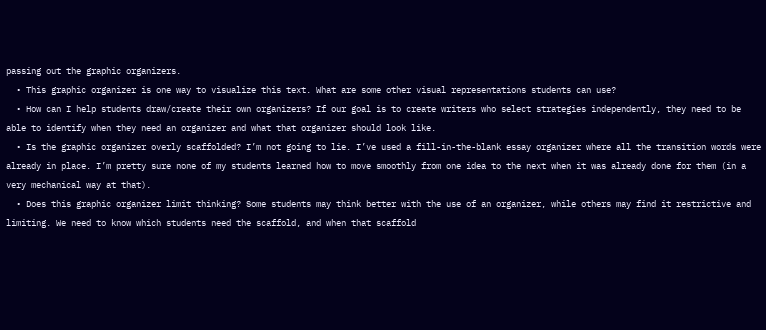passing out the graphic organizers.
  • This graphic organizer is one way to visualize this text. What are some other visual representations students can use?
  • How can I help students draw/create their own organizers? If our goal is to create writers who select strategies independently, they need to be able to identify when they need an organizer and what that organizer should look like.
  • Is the graphic organizer overly scaffolded? I’m not going to lie. I’ve used a fill-in-the-blank essay organizer where all the transition words were already in place. I’m pretty sure none of my students learned how to move smoothly from one idea to the next when it was already done for them (in a very mechanical way at that).
  • Does this graphic organizer limit thinking? Some students may think better with the use of an organizer, while others may find it restrictive and limiting. We need to know which students need the scaffold, and when that scaffold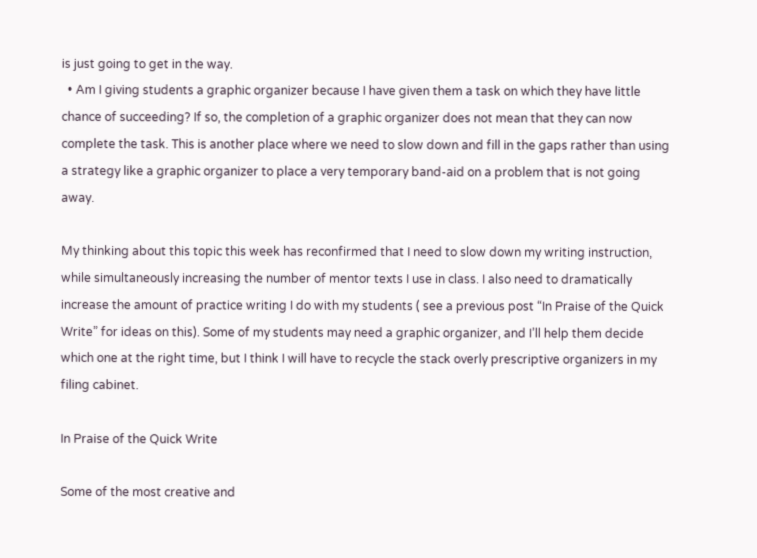is just going to get in the way.
  • Am I giving students a graphic organizer because I have given them a task on which they have little chance of succeeding? If so, the completion of a graphic organizer does not mean that they can now complete the task. This is another place where we need to slow down and fill in the gaps rather than using a strategy like a graphic organizer to place a very temporary band-aid on a problem that is not going away.

My thinking about this topic this week has reconfirmed that I need to slow down my writing instruction, while simultaneously increasing the number of mentor texts I use in class. I also need to dramatically increase the amount of practice writing I do with my students ( see a previous post “In Praise of the Quick Write” for ideas on this). Some of my students may need a graphic organizer, and I’ll help them decide which one at the right time, but I think I will have to recycle the stack overly prescriptive organizers in my filing cabinet.

In Praise of the Quick Write

Some of the most creative and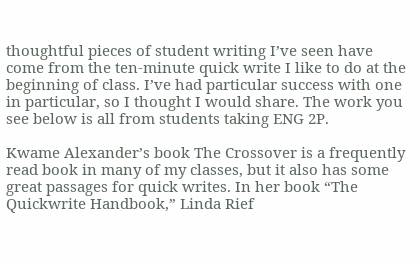thoughtful pieces of student writing I’ve seen have come from the ten-minute quick write I like to do at the beginning of class. I’ve had particular success with one in particular, so I thought I would share. The work you see below is all from students taking ENG 2P.

Kwame Alexander’s book The Crossover is a frequently read book in many of my classes, but it also has some great passages for quick writes. In her book “The Quickwrite Handbook,” Linda Rief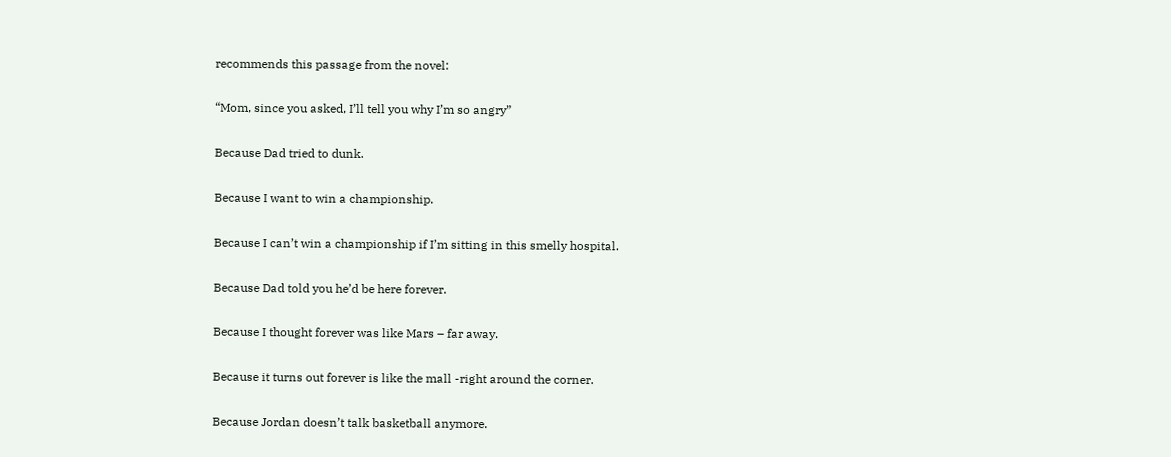recommends this passage from the novel:

“Mom, since you asked, I’ll tell you why I’m so angry”

Because Dad tried to dunk.

Because I want to win a championship.

Because I can’t win a championship if I’m sitting in this smelly hospital.

Because Dad told you he’d be here forever.

Because I thought forever was like Mars – far away.

Because it turns out forever is like the mall -right around the corner.

Because Jordan doesn’t talk basketball anymore.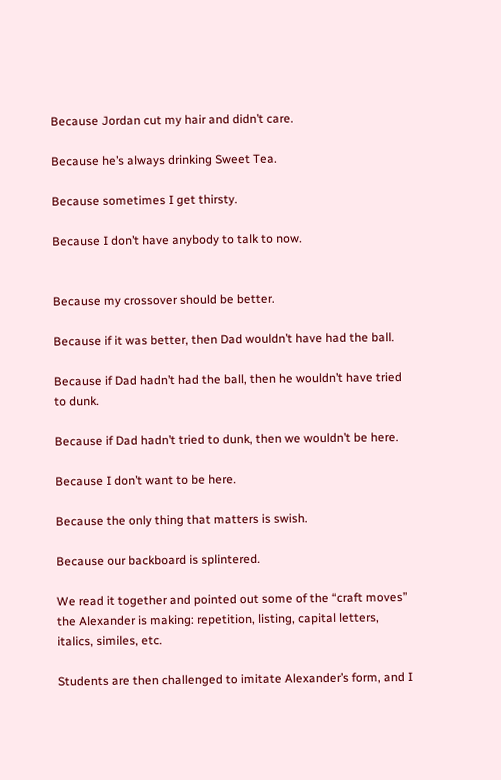Because Jordan cut my hair and didn’t care.

Because he’s always drinking Sweet Tea.

Because sometimes I get thirsty.

Because I don’t have anybody to talk to now.


Because my crossover should be better.

Because if it was better, then Dad wouldn’t have had the ball.

Because if Dad hadn’t had the ball, then he wouldn’t have tried to dunk.

Because if Dad hadn’t tried to dunk, then we wouldn’t be here.

Because I don’t want to be here.

Because the only thing that matters is swish.

Because our backboard is splintered.

We read it together and pointed out some of the “craft moves” the Alexander is making: repetition, listing, capital letters, italics, similes, etc.

Students are then challenged to imitate Alexander’s form, and I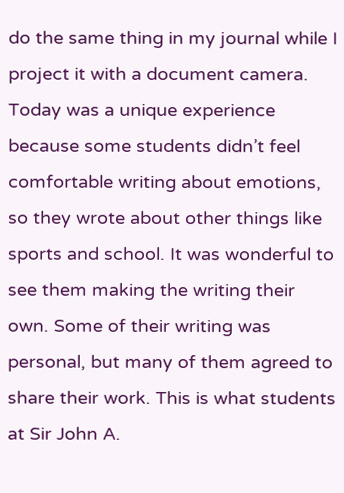do the same thing in my journal while I project it with a document camera. Today was a unique experience because some students didn’t feel comfortable writing about emotions, so they wrote about other things like sports and school. It was wonderful to see them making the writing their own. Some of their writing was personal, but many of them agreed to share their work. This is what students at Sir John A.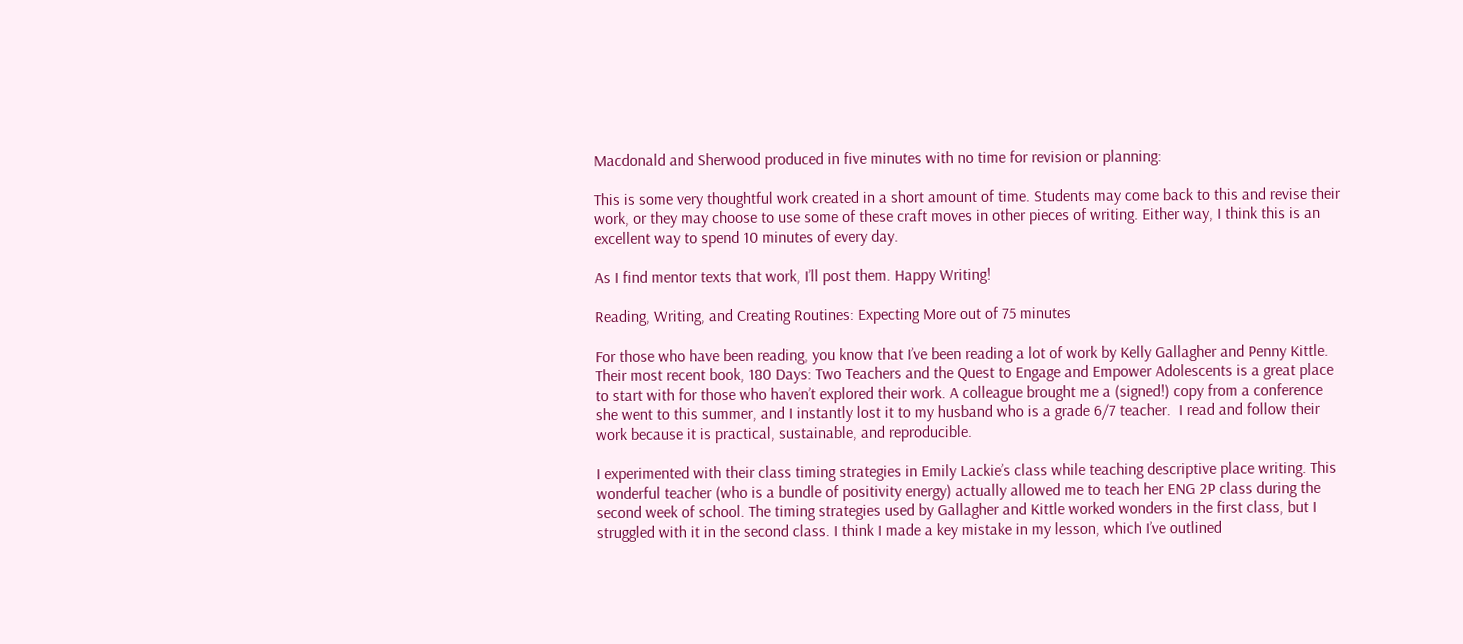Macdonald and Sherwood produced in five minutes with no time for revision or planning:

This is some very thoughtful work created in a short amount of time. Students may come back to this and revise their work, or they may choose to use some of these craft moves in other pieces of writing. Either way, I think this is an excellent way to spend 10 minutes of every day.

As I find mentor texts that work, I’ll post them. Happy Writing!

Reading, Writing, and Creating Routines: Expecting More out of 75 minutes

For those who have been reading, you know that I’ve been reading a lot of work by Kelly Gallagher and Penny Kittle. Their most recent book, 180 Days: Two Teachers and the Quest to Engage and Empower Adolescents is a great place to start with for those who haven’t explored their work. A colleague brought me a (signed!) copy from a conference she went to this summer, and I instantly lost it to my husband who is a grade 6/7 teacher.  I read and follow their work because it is practical, sustainable, and reproducible.

I experimented with their class timing strategies in Emily Lackie’s class while teaching descriptive place writing. This wonderful teacher (who is a bundle of positivity energy) actually allowed me to teach her ENG 2P class during the second week of school. The timing strategies used by Gallagher and Kittle worked wonders in the first class, but I struggled with it in the second class. I think I made a key mistake in my lesson, which I’ve outlined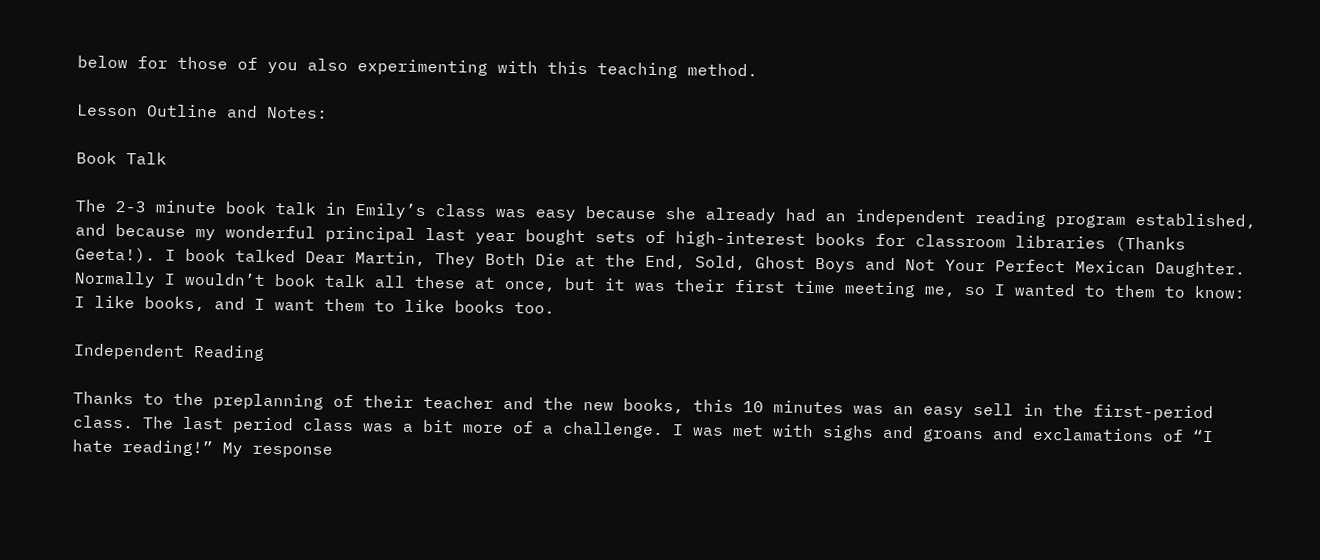below for those of you also experimenting with this teaching method.

Lesson Outline and Notes:

Book Talk

The 2-3 minute book talk in Emily’s class was easy because she already had an independent reading program established, and because my wonderful principal last year bought sets of high-interest books for classroom libraries (Thanks Geeta!). I book talked Dear Martin, They Both Die at the End, Sold, Ghost Boys and Not Your Perfect Mexican Daughter.  Normally I wouldn’t book talk all these at once, but it was their first time meeting me, so I wanted to them to know: I like books, and I want them to like books too.

Independent Reading

Thanks to the preplanning of their teacher and the new books, this 10 minutes was an easy sell in the first-period class. The last period class was a bit more of a challenge. I was met with sighs and groans and exclamations of “I hate reading!” My response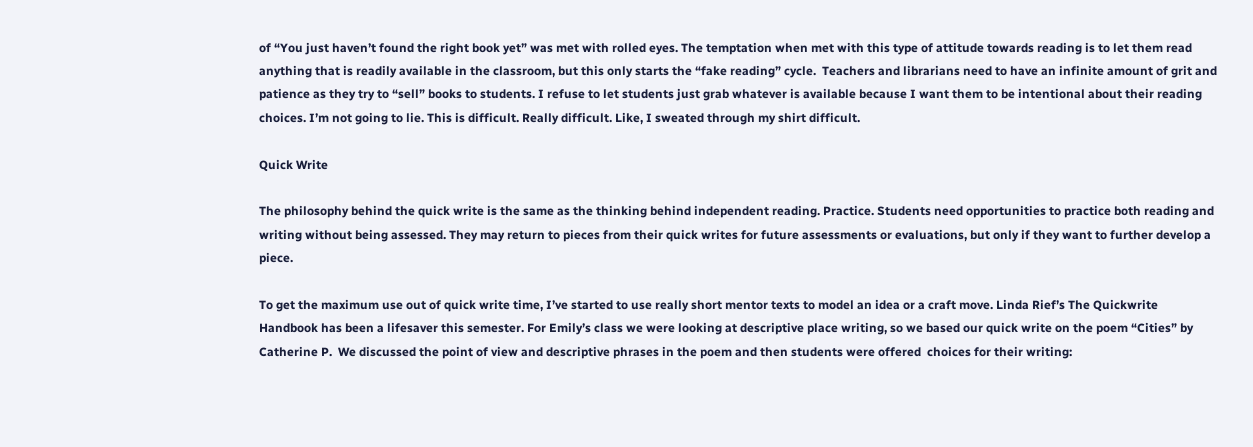of “You just haven’t found the right book yet” was met with rolled eyes. The temptation when met with this type of attitude towards reading is to let them read anything that is readily available in the classroom, but this only starts the “fake reading” cycle.  Teachers and librarians need to have an infinite amount of grit and patience as they try to “sell” books to students. I refuse to let students just grab whatever is available because I want them to be intentional about their reading choices. I’m not going to lie. This is difficult. Really difficult. Like, I sweated through my shirt difficult.

Quick Write

The philosophy behind the quick write is the same as the thinking behind independent reading. Practice. Students need opportunities to practice both reading and writing without being assessed. They may return to pieces from their quick writes for future assessments or evaluations, but only if they want to further develop a piece.

To get the maximum use out of quick write time, I’ve started to use really short mentor texts to model an idea or a craft move. Linda Rief’s The Quickwrite Handbook has been a lifesaver this semester. For Emily’s class we were looking at descriptive place writing, so we based our quick write on the poem “Cities” by Catherine P.  We discussed the point of view and descriptive phrases in the poem and then students were offered  choices for their writing: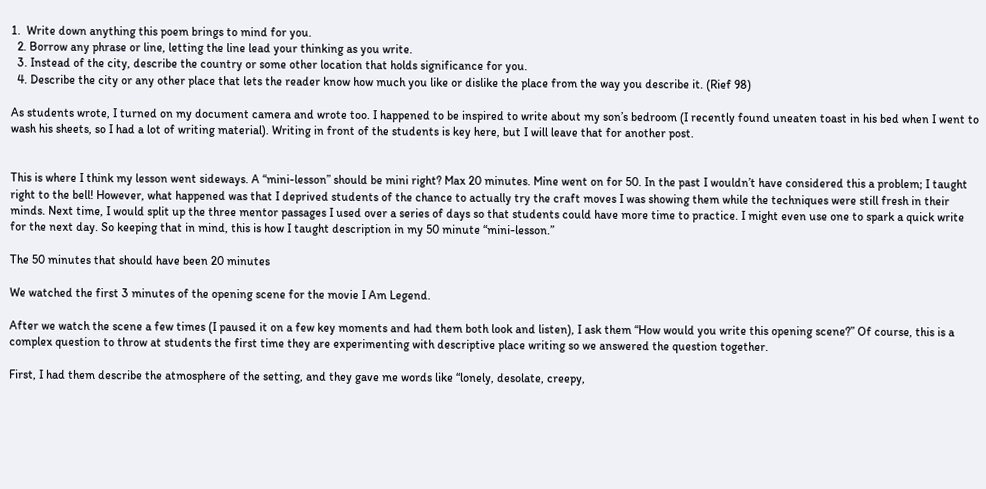1.  Write down anything this poem brings to mind for you.
  2. Borrow any phrase or line, letting the line lead your thinking as you write.
  3. Instead of the city, describe the country or some other location that holds significance for you.
  4. Describe the city or any other place that lets the reader know how much you like or dislike the place from the way you describe it. (Rief 98)

As students wrote, I turned on my document camera and wrote too. I happened to be inspired to write about my son’s bedroom (I recently found uneaten toast in his bed when I went to wash his sheets, so I had a lot of writing material). Writing in front of the students is key here, but I will leave that for another post.


This is where I think my lesson went sideways. A “mini-lesson” should be mini right? Max 20 minutes. Mine went on for 50. In the past I wouldn’t have considered this a problem; I taught right to the bell! However, what happened was that I deprived students of the chance to actually try the craft moves I was showing them while the techniques were still fresh in their minds. Next time, I would split up the three mentor passages I used over a series of days so that students could have more time to practice. I might even use one to spark a quick write for the next day. So keeping that in mind, this is how I taught description in my 50 minute “mini-lesson.”

The 50 minutes that should have been 20 minutes

We watched the first 3 minutes of the opening scene for the movie I Am Legend.

After we watch the scene a few times (I paused it on a few key moments and had them both look and listen), I ask them “How would you write this opening scene?” Of course, this is a complex question to throw at students the first time they are experimenting with descriptive place writing so we answered the question together.

First, I had them describe the atmosphere of the setting, and they gave me words like “lonely, desolate, creepy,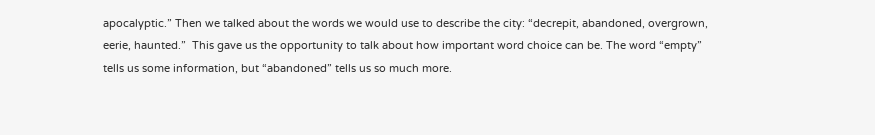apocalyptic.” Then we talked about the words we would use to describe the city: “decrepit, abandoned, overgrown, eerie, haunted.”  This gave us the opportunity to talk about how important word choice can be. The word “empty” tells us some information, but “abandoned” tells us so much more.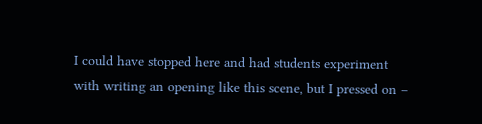I could have stopped here and had students experiment with writing an opening like this scene, but I pressed on –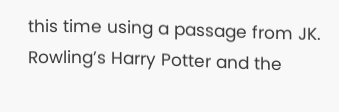this time using a passage from JK. Rowling’s Harry Potter and the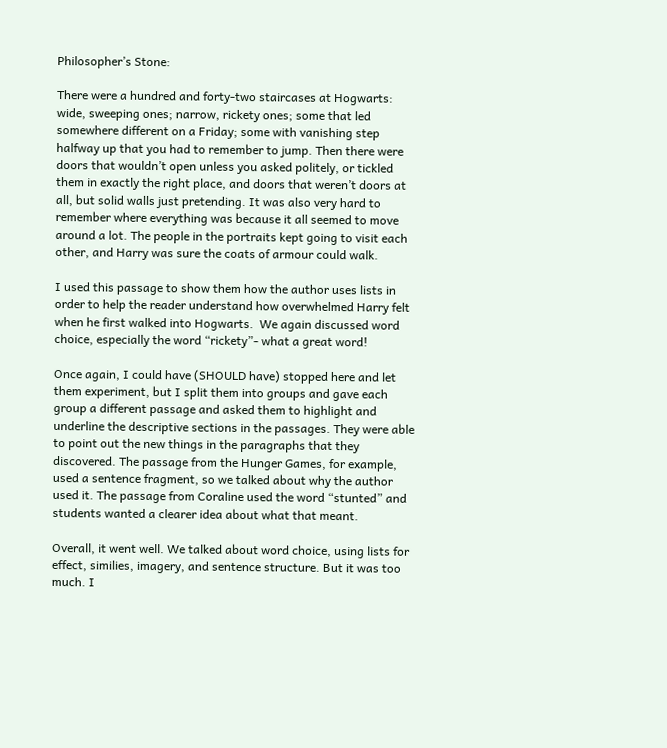Philosopher’s Stone:

There were a hundred and forty-two staircases at Hogwarts: wide, sweeping ones; narrow, rickety ones; some that led somewhere different on a Friday; some with vanishing step halfway up that you had to remember to jump. Then there were doors that wouldn’t open unless you asked politely, or tickled them in exactly the right place, and doors that weren’t doors at all, but solid walls just pretending. It was also very hard to remember where everything was because it all seemed to move around a lot. The people in the portraits kept going to visit each other, and Harry was sure the coats of armour could walk.

I used this passage to show them how the author uses lists in order to help the reader understand how overwhelmed Harry felt when he first walked into Hogwarts.  We again discussed word choice, especially the word “rickety”- what a great word!

Once again, I could have (SHOULD have) stopped here and let them experiment, but I split them into groups and gave each group a different passage and asked them to highlight and underline the descriptive sections in the passages. They were able to point out the new things in the paragraphs that they discovered. The passage from the Hunger Games, for example, used a sentence fragment, so we talked about why the author used it. The passage from Coraline used the word “stunted” and students wanted a clearer idea about what that meant.

Overall, it went well. We talked about word choice, using lists for effect, similies, imagery, and sentence structure. But it was too much. I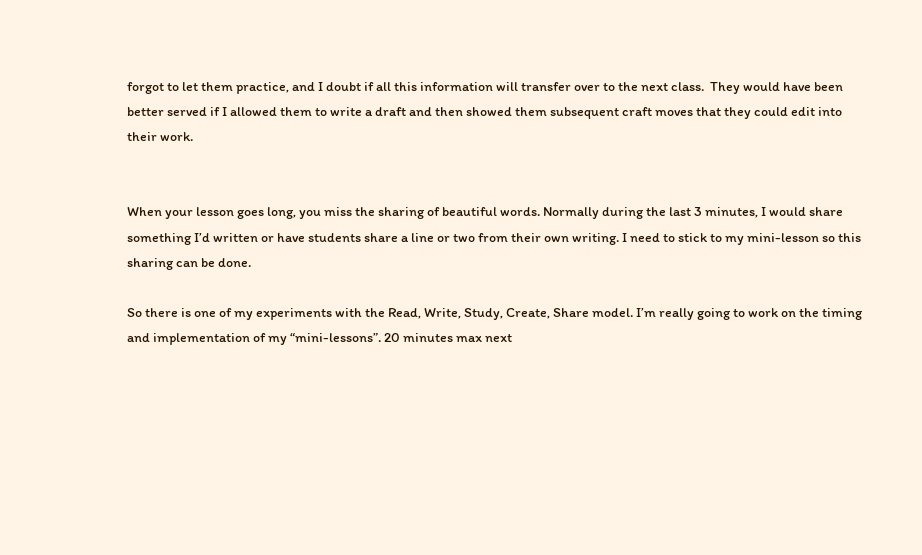forgot to let them practice, and I doubt if all this information will transfer over to the next class.  They would have been better served if I allowed them to write a draft and then showed them subsequent craft moves that they could edit into their work.


When your lesson goes long, you miss the sharing of beautiful words. Normally during the last 3 minutes, I would share something I’d written or have students share a line or two from their own writing. I need to stick to my mini-lesson so this sharing can be done.

So there is one of my experiments with the Read, Write, Study, Create, Share model. I’m really going to work on the timing and implementation of my “mini-lessons”. 20 minutes max next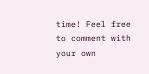time! Feel free to comment with your own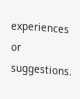experiences or suggestions.